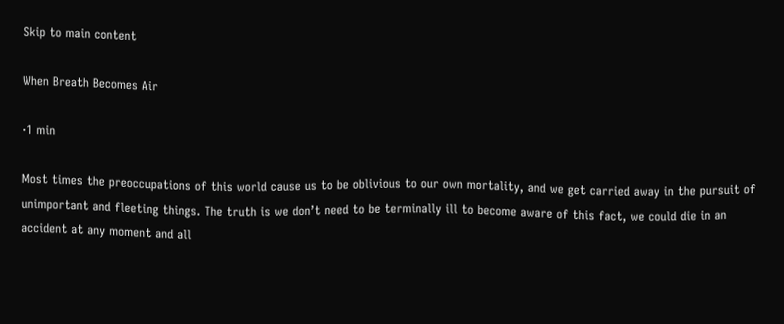Skip to main content

When Breath Becomes Air

·1 min

Most times the preoccupations of this world cause us to be oblivious to our own mortality, and we get carried away in the pursuit of unimportant and fleeting things. The truth is we don’t need to be terminally ill to become aware of this fact, we could die in an accident at any moment and all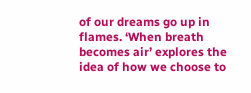of our dreams go up in flames. ‘When breath becomes air’ explores the idea of how we choose to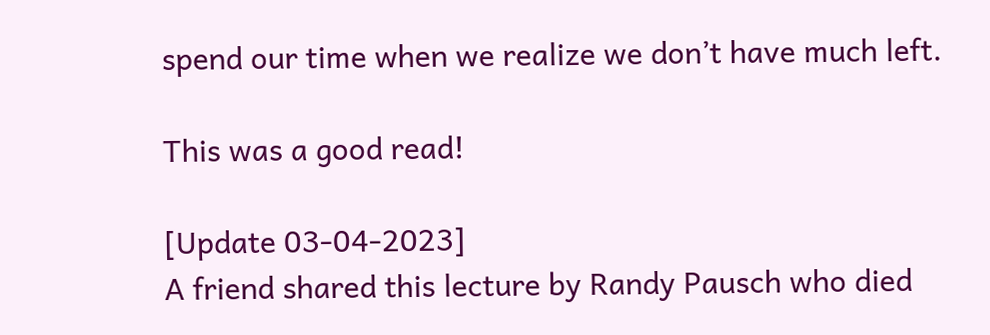spend our time when we realize we don’t have much left.

This was a good read!

[Update 03-04-2023]
A friend shared this lecture by Randy Pausch who died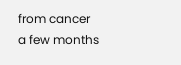from cancer a few months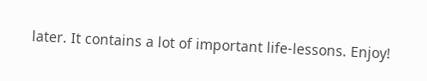later. It contains a lot of important life-lessons. Enjoy!